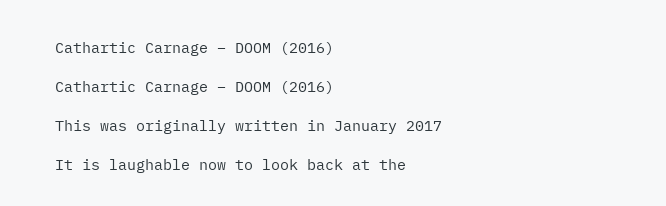Cathartic Carnage – DOOM (2016)

Cathartic Carnage – DOOM (2016)

This was originally written in January 2017

It is laughable now to look back at the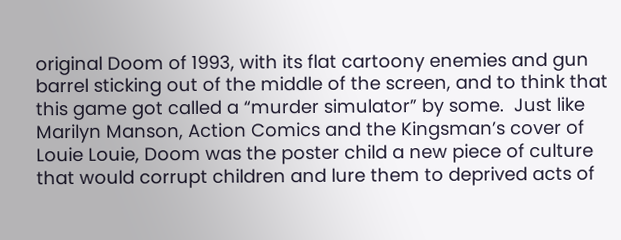original Doom of 1993, with its flat cartoony enemies and gun barrel sticking out of the middle of the screen, and to think that this game got called a “murder simulator” by some.  Just like Marilyn Manson, Action Comics and the Kingsman’s cover of Louie Louie, Doom was the poster child a new piece of culture that would corrupt children and lure them to deprived acts of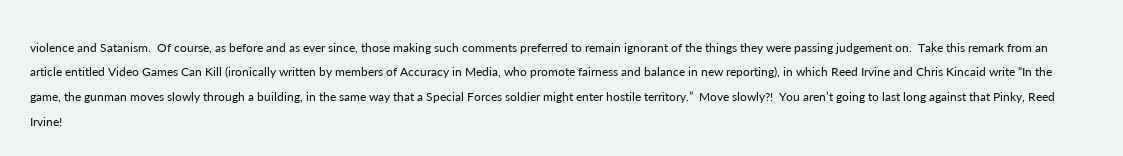violence and Satanism.  Of course, as before and as ever since, those making such comments preferred to remain ignorant of the things they were passing judgement on.  Take this remark from an article entitled Video Games Can Kill (ironically written by members of Accuracy in Media, who promote fairness and balance in new reporting), in which Reed Irvine and Chris Kincaid write “In the game, the gunman moves slowly through a building, in the same way that a Special Forces soldier might enter hostile territory.”  Move slowly?!  You aren’t going to last long against that Pinky, Reed Irvine!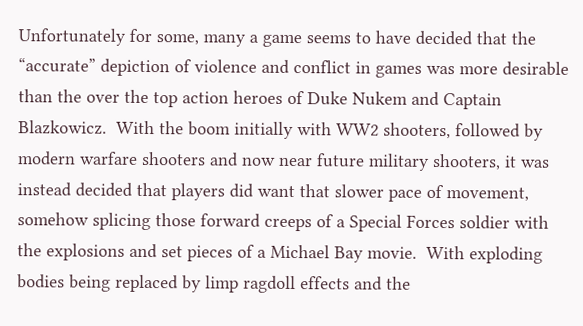Unfortunately for some, many a game seems to have decided that the “accurate” depiction of violence and conflict in games was more desirable than the over the top action heroes of Duke Nukem and Captain Blazkowicz.  With the boom initially with WW2 shooters, followed by modern warfare shooters and now near future military shooters, it was instead decided that players did want that slower pace of movement, somehow splicing those forward creeps of a Special Forces soldier with the explosions and set pieces of a Michael Bay movie.  With exploding bodies being replaced by limp ragdoll effects and the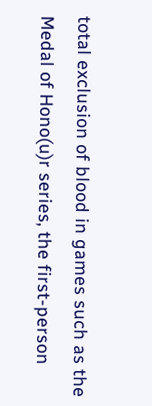total exclusion of blood in games such as the Medal of Hono(u)r series, the first-person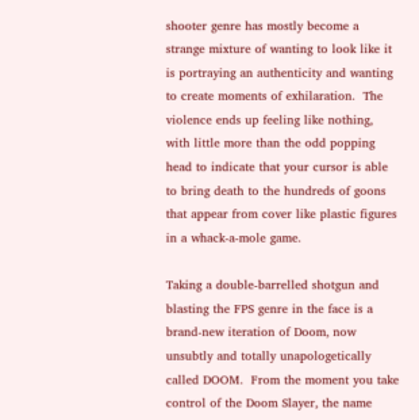shooter genre has mostly become a strange mixture of wanting to look like it is portraying an authenticity and wanting to create moments of exhilaration.  The violence ends up feeling like nothing, with little more than the odd popping head to indicate that your cursor is able to bring death to the hundreds of goons that appear from cover like plastic figures in a whack-a-mole game.

Taking a double-barrelled shotgun and blasting the FPS genre in the face is a brand-new iteration of Doom, now unsubtly and totally unapologetically called DOOM.  From the moment you take control of the Doom Slayer, the name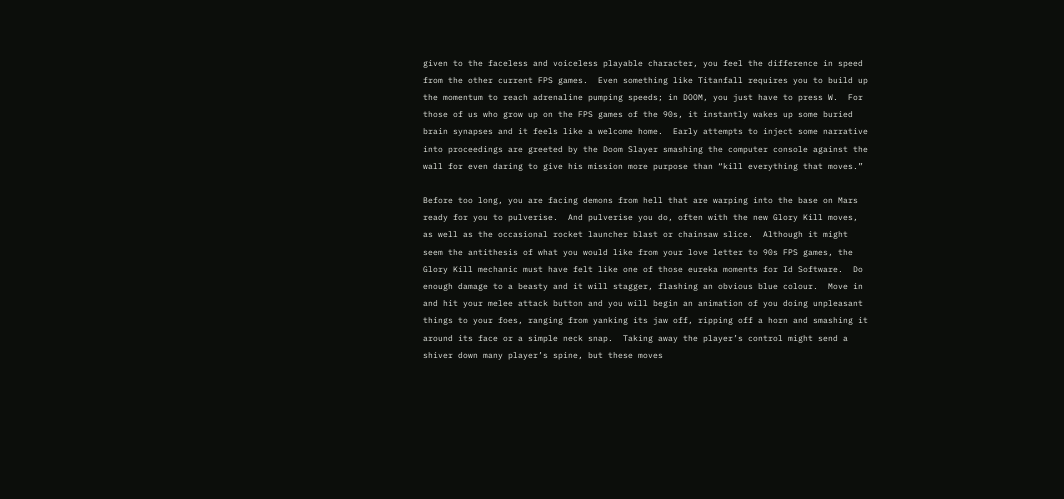given to the faceless and voiceless playable character, you feel the difference in speed from the other current FPS games.  Even something like Titanfall requires you to build up the momentum to reach adrenaline pumping speeds; in DOOM, you just have to press W.  For those of us who grow up on the FPS games of the 90s, it instantly wakes up some buried brain synapses and it feels like a welcome home.  Early attempts to inject some narrative into proceedings are greeted by the Doom Slayer smashing the computer console against the wall for even daring to give his mission more purpose than “kill everything that moves.”

Before too long, you are facing demons from hell that are warping into the base on Mars ready for you to pulverise.  And pulverise you do, often with the new Glory Kill moves, as well as the occasional rocket launcher blast or chainsaw slice.  Although it might seem the antithesis of what you would like from your love letter to 90s FPS games, the Glory Kill mechanic must have felt like one of those eureka moments for Id Software.  Do enough damage to a beasty and it will stagger, flashing an obvious blue colour.  Move in and hit your melee attack button and you will begin an animation of you doing unpleasant things to your foes, ranging from yanking its jaw off, ripping off a horn and smashing it around its face or a simple neck snap.  Taking away the player’s control might send a shiver down many player’s spine, but these moves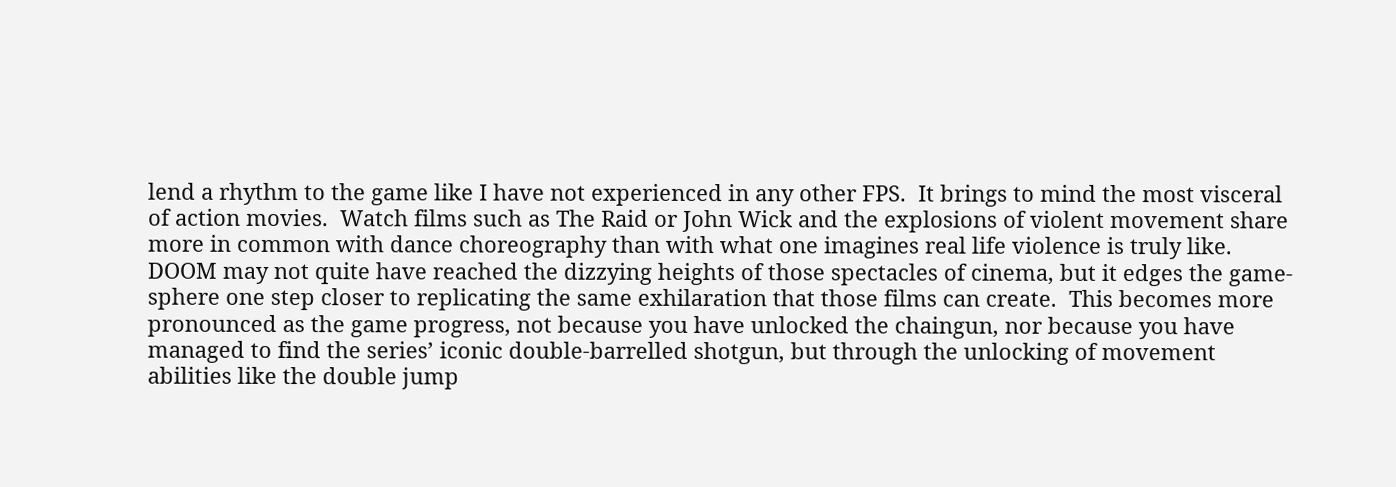lend a rhythm to the game like I have not experienced in any other FPS.  It brings to mind the most visceral of action movies.  Watch films such as The Raid or John Wick and the explosions of violent movement share more in common with dance choreography than with what one imagines real life violence is truly like.  DOOM may not quite have reached the dizzying heights of those spectacles of cinema, but it edges the game-sphere one step closer to replicating the same exhilaration that those films can create.  This becomes more pronounced as the game progress, not because you have unlocked the chaingun, nor because you have managed to find the series’ iconic double-barrelled shotgun, but through the unlocking of movement abilities like the double jump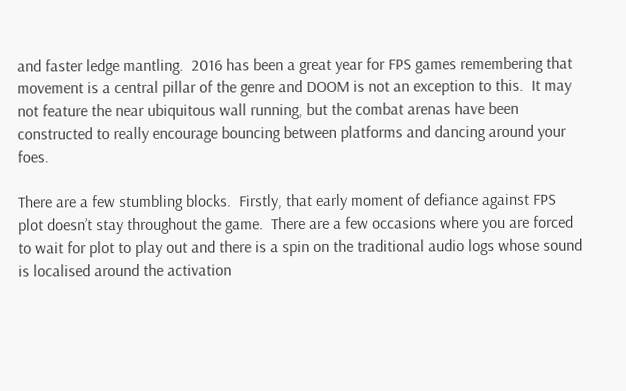and faster ledge mantling.  2016 has been a great year for FPS games remembering that movement is a central pillar of the genre and DOOM is not an exception to this.  It may not feature the near ubiquitous wall running, but the combat arenas have been constructed to really encourage bouncing between platforms and dancing around your foes.

There are a few stumbling blocks.  Firstly, that early moment of defiance against FPS plot doesn’t stay throughout the game.  There are a few occasions where you are forced to wait for plot to play out and there is a spin on the traditional audio logs whose sound is localised around the activation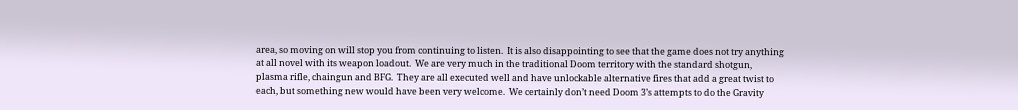area, so moving on will stop you from continuing to listen.  It is also disappointing to see that the game does not try anything at all novel with its weapon loadout.  We are very much in the traditional Doom territory with the standard shotgun, plasma rifle, chaingun and BFG.  They are all executed well and have unlockable alternative fires that add a great twist to each, but something new would have been very welcome.  We certainly don’t need Doom 3’s attempts to do the Gravity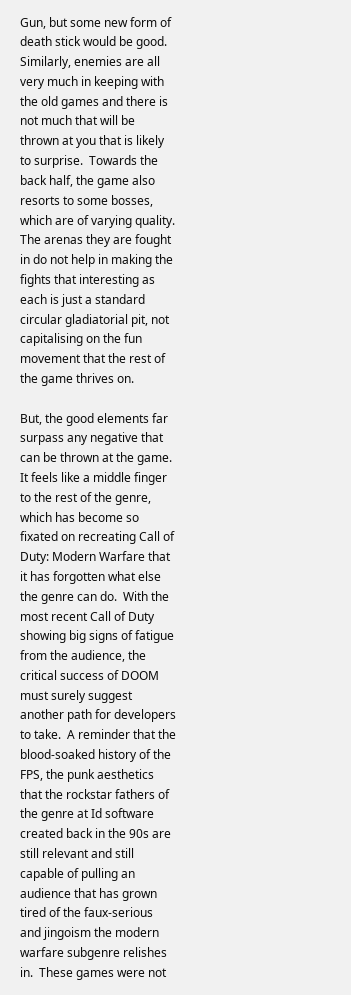Gun, but some new form of death stick would be good.  Similarly, enemies are all very much in keeping with the old games and there is not much that will be thrown at you that is likely to surprise.  Towards the back half, the game also resorts to some bosses, which are of varying quality.  The arenas they are fought in do not help in making the fights that interesting as each is just a standard circular gladiatorial pit, not capitalising on the fun movement that the rest of the game thrives on.

But, the good elements far surpass any negative that can be thrown at the game.  It feels like a middle finger to the rest of the genre, which has become so fixated on recreating Call of Duty: Modern Warfare that it has forgotten what else the genre can do.  With the most recent Call of Duty showing big signs of fatigue from the audience, the critical success of DOOM must surely suggest another path for developers to take.  A reminder that the blood-soaked history of the FPS, the punk aesthetics that the rockstar fathers of the genre at Id software created back in the 90s are still relevant and still capable of pulling an audience that has grown tired of the faux-serious and jingoism the modern warfare subgenre relishes in.  These games were not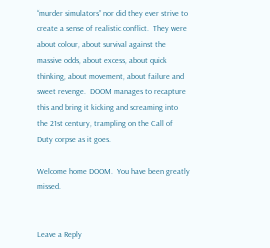“murder simulators” nor did they ever strive to create a sense of realistic conflict.  They were about colour, about survival against the massive odds, about excess, about quick thinking, about movement, about failure and sweet revenge.  DOOM manages to recapture this and bring it kicking and screaming into the 21st century, trampling on the Call of Duty corpse as it goes.

Welcome home DOOM.  You have been greatly missed.


Leave a Reply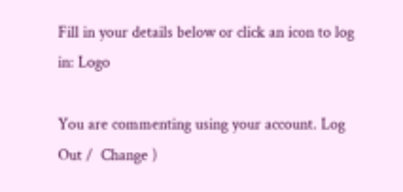Fill in your details below or click an icon to log in: Logo

You are commenting using your account. Log Out /  Change )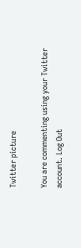Twitter picture

You are commenting using your Twitter account. Log Out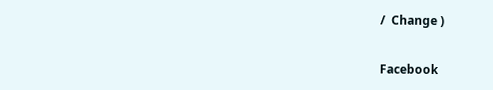/  Change )

Facebook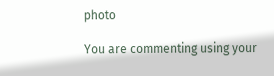photo

You are commenting using your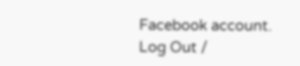Facebook account. Log Out /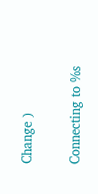Change )

Connecting to %s